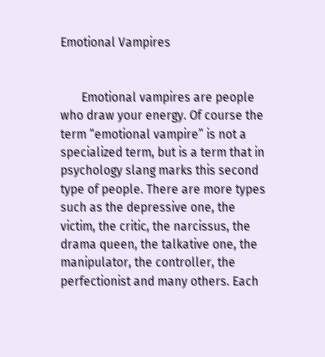Emotional Vampires


       Emotional vampires are people who draw your energy. Of course the term “emotional vampire” is not a specialized term, but is a term that in psychology slang marks this second type of people. There are more types such as the depressive one, the victim, the critic, the narcissus, the drama queen, the talkative one, the manipulator, the controller, the perfectionist and many others. Each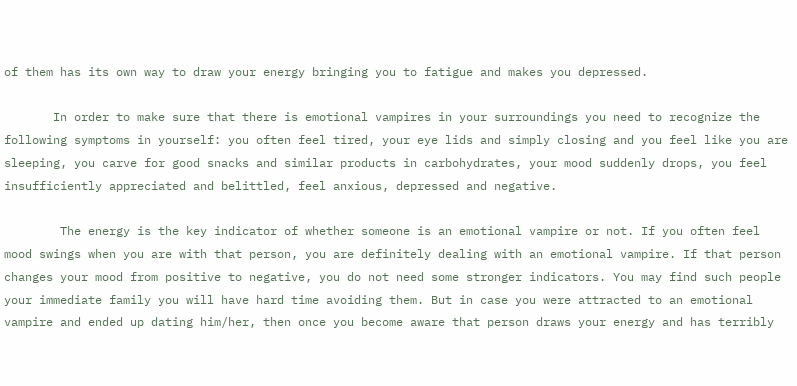of them has its own way to draw your energy bringing you to fatigue and makes you depressed.

       In order to make sure that there is emotional vampires in your surroundings you need to recognize the following symptoms in yourself: you often feel tired, your eye lids and simply closing and you feel like you are sleeping, you carve for good snacks and similar products in carbohydrates, your mood suddenly drops, you feel insufficiently appreciated and belittled, feel anxious, depressed and negative.

        The energy is the key indicator of whether someone is an emotional vampire or not. If you often feel mood swings when you are with that person, you are definitely dealing with an emotional vampire. If that person changes your mood from positive to negative, you do not need some stronger indicators. You may find such people your immediate family you will have hard time avoiding them. But in case you were attracted to an emotional vampire and ended up dating him/her, then once you become aware that person draws your energy and has terribly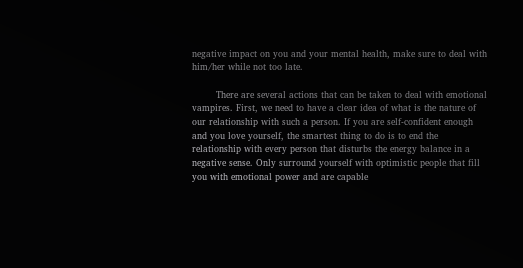negative impact on you and your mental health, make sure to deal with him/her while not too late.

        There are several actions that can be taken to deal with emotional vampires. First, we need to have a clear idea of what is the nature of our relationship with such a person. If you are self-confident enough and you love yourself, the smartest thing to do is to end the relationship with every person that disturbs the energy balance in a negative sense. Only surround yourself with optimistic people that fill you with emotional power and are capable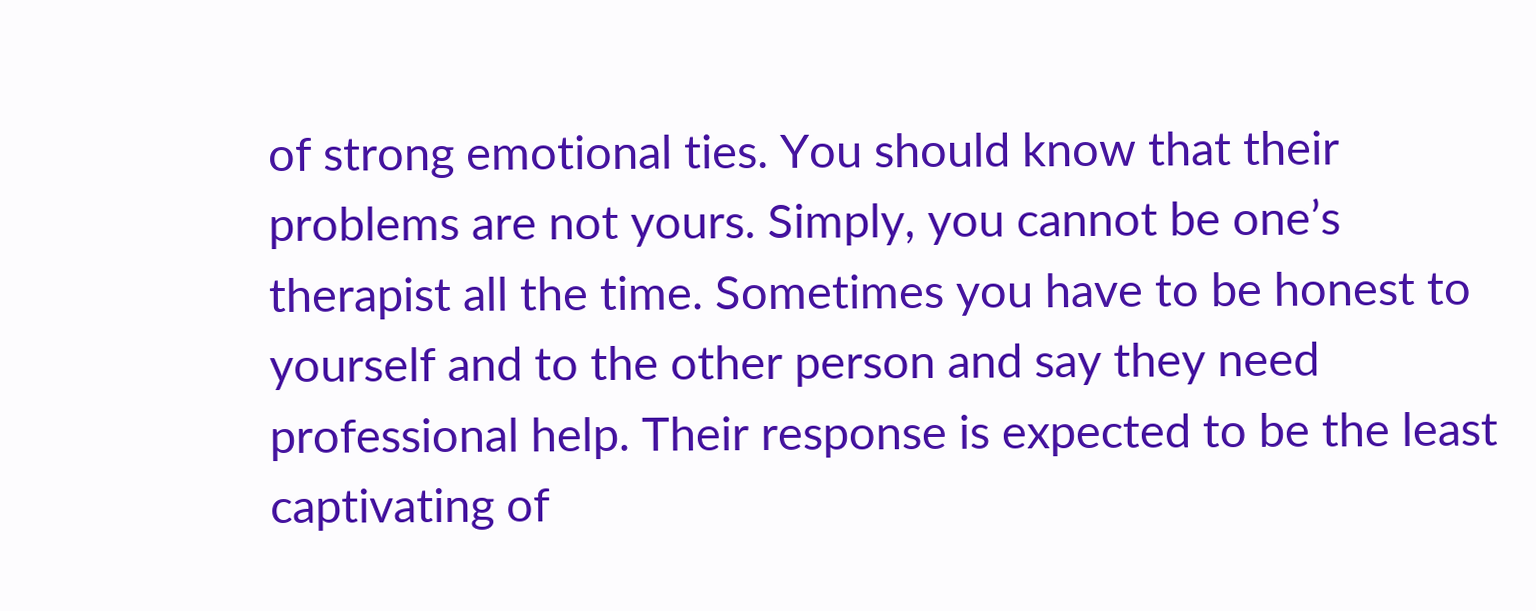of strong emotional ties. You should know that their problems are not yours. Simply, you cannot be one’s therapist all the time. Sometimes you have to be honest to yourself and to the other person and say they need professional help. Their response is expected to be the least captivating of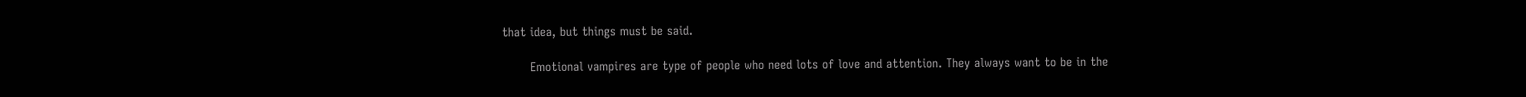that idea, but things must be said.

       Emotional vampires are type of people who need lots of love and attention. They always want to be in the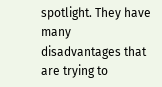spotlight. They have many disadvantages that are trying to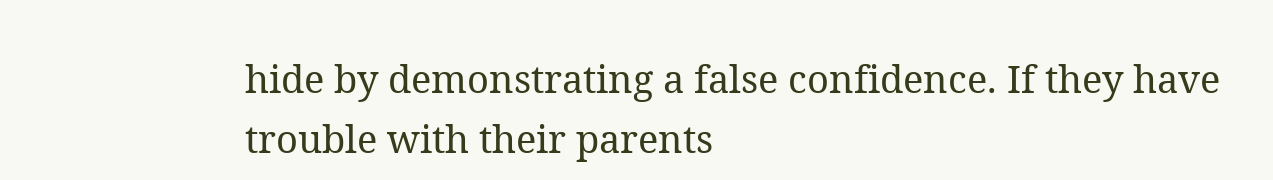hide by demonstrating a false confidence. If they have trouble with their parents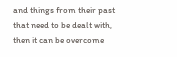and things from their past that need to be dealt with, then it can be overcome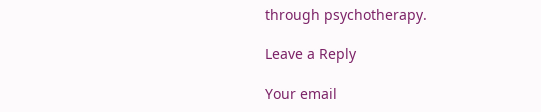through psychotherapy.

Leave a Reply

Your email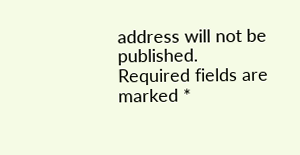address will not be published. Required fields are marked *